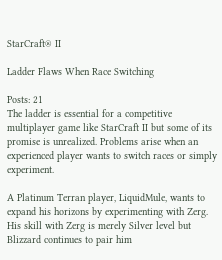StarCraft® II

Ladder Flaws When Race Switching

Posts: 21
The ladder is essential for a competitive multiplayer game like StarCraft II but some of its promise is unrealized. Problems arise when an experienced player wants to switch races or simply experiment.

A Platinum Terran player, LiquidMule, wants to expand his horizons by experimenting with Zerg. His skill with Zerg is merely Silver level but Blizzard continues to pair him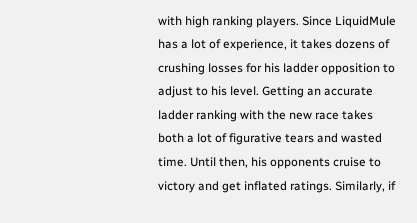with high ranking players. Since LiquidMule has a lot of experience, it takes dozens of crushing losses for his ladder opposition to adjust to his level. Getting an accurate ladder ranking with the new race takes both a lot of figurative tears and wasted time. Until then, his opponents cruise to victory and get inflated ratings. Similarly, if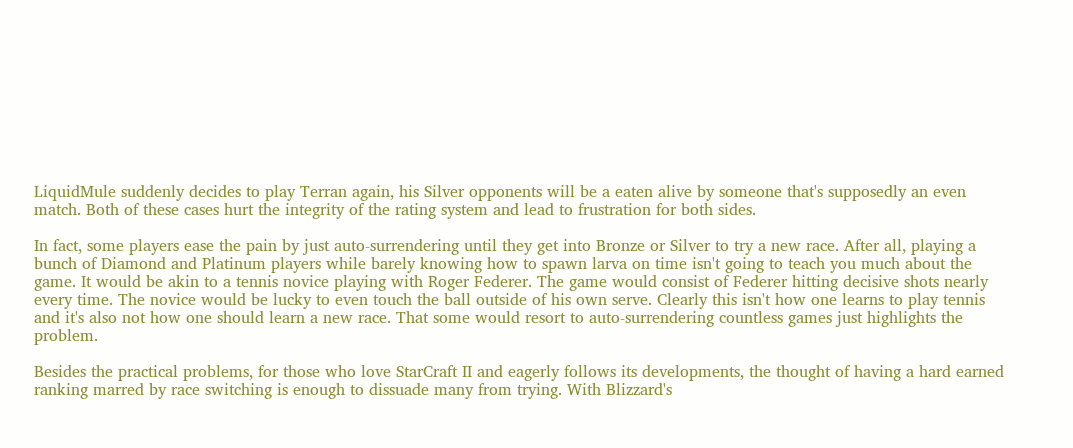LiquidMule suddenly decides to play Terran again, his Silver opponents will be a eaten alive by someone that's supposedly an even match. Both of these cases hurt the integrity of the rating system and lead to frustration for both sides.

In fact, some players ease the pain by just auto-surrendering until they get into Bronze or Silver to try a new race. After all, playing a bunch of Diamond and Platinum players while barely knowing how to spawn larva on time isn't going to teach you much about the game. It would be akin to a tennis novice playing with Roger Federer. The game would consist of Federer hitting decisive shots nearly every time. The novice would be lucky to even touch the ball outside of his own serve. Clearly this isn't how one learns to play tennis and it's also not how one should learn a new race. That some would resort to auto-surrendering countless games just highlights the problem.

Besides the practical problems, for those who love StarCraft II and eagerly follows its developments, the thought of having a hard earned ranking marred by race switching is enough to dissuade many from trying. With Blizzard's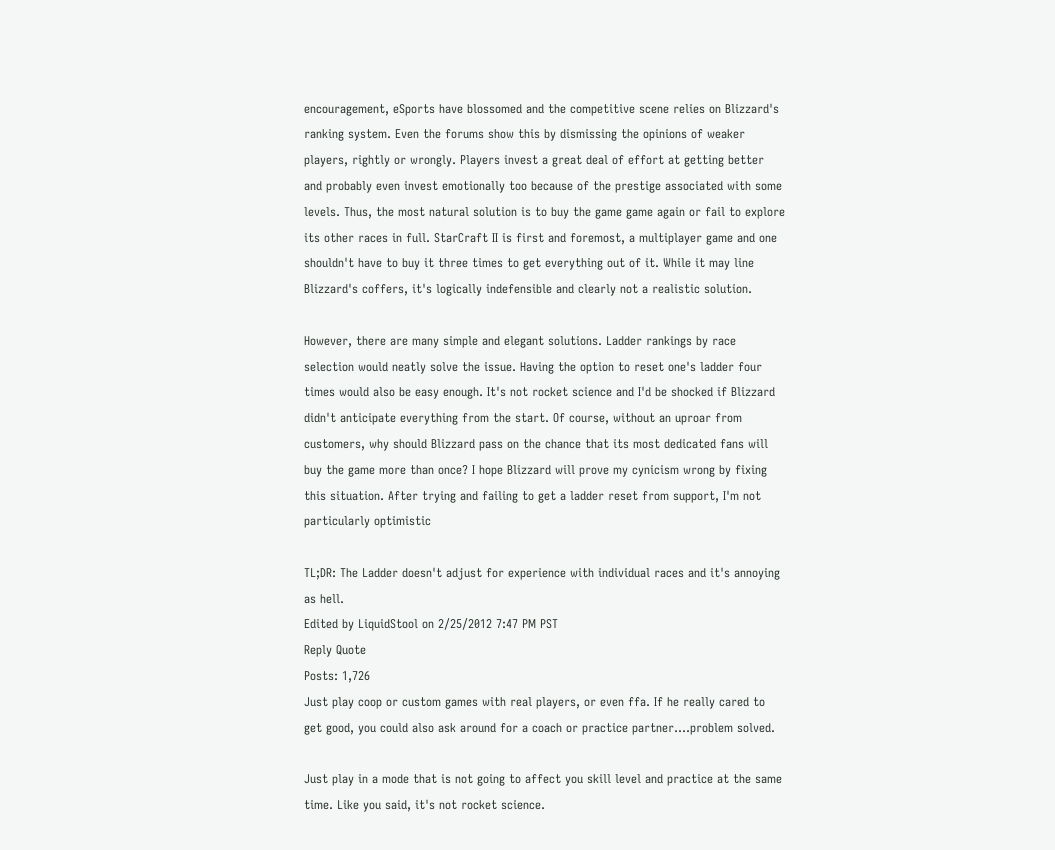encouragement, eSports have blossomed and the competitive scene relies on Blizzard's ranking system. Even the forums show this by dismissing the opinions of weaker players, rightly or wrongly. Players invest a great deal of effort at getting better and probably even invest emotionally too because of the prestige associated with some levels. Thus, the most natural solution is to buy the game game again or fail to explore its other races in full. StarCraft II is first and foremost, a multiplayer game and one shouldn't have to buy it three times to get everything out of it. While it may line Blizzard's coffers, it's logically indefensible and clearly not a realistic solution.

However, there are many simple and elegant solutions. Ladder rankings by race selection would neatly solve the issue. Having the option to reset one's ladder four times would also be easy enough. It's not rocket science and I'd be shocked if Blizzard didn't anticipate everything from the start. Of course, without an uproar from customers, why should Blizzard pass on the chance that its most dedicated fans will buy the game more than once? I hope Blizzard will prove my cynicism wrong by fixing this situation. After trying and failing to get a ladder reset from support, I'm not particularly optimistic

TL;DR: The Ladder doesn't adjust for experience with individual races and it's annoying as hell.
Edited by LiquidStool on 2/25/2012 7:47 PM PST
Reply Quote
Posts: 1,726
Just play coop or custom games with real players, or even ffa. If he really cared to get good, you could also ask around for a coach or practice partner....problem solved.

Just play in a mode that is not going to affect you skill level and practice at the same time. Like you said, it's not rocket science.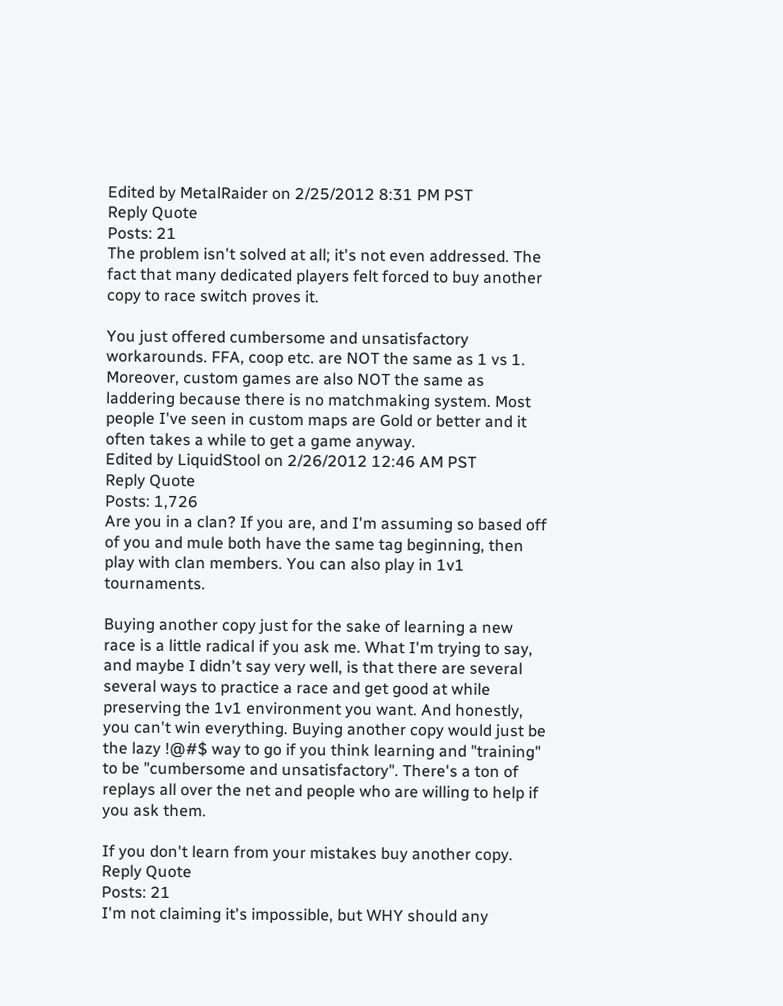Edited by MetalRaider on 2/25/2012 8:31 PM PST
Reply Quote
Posts: 21
The problem isn't solved at all; it's not even addressed. The fact that many dedicated players felt forced to buy another copy to race switch proves it.

You just offered cumbersome and unsatisfactory workarounds. FFA, coop etc. are NOT the same as 1 vs 1. Moreover, custom games are also NOT the same as laddering because there is no matchmaking system. Most people I've seen in custom maps are Gold or better and it often takes a while to get a game anyway.
Edited by LiquidStool on 2/26/2012 12:46 AM PST
Reply Quote
Posts: 1,726
Are you in a clan? If you are, and I'm assuming so based off of you and mule both have the same tag beginning, then play with clan members. You can also play in 1v1 tournaments.

Buying another copy just for the sake of learning a new race is a little radical if you ask me. What I'm trying to say, and maybe I didn't say very well, is that there are several several ways to practice a race and get good at while preserving the 1v1 environment you want. And honestly, you can't win everything. Buying another copy would just be the lazy !@#$ way to go if you think learning and "training" to be "cumbersome and unsatisfactory". There's a ton of replays all over the net and people who are willing to help if you ask them.

If you don't learn from your mistakes buy another copy.
Reply Quote
Posts: 21
I'm not claiming it's impossible, but WHY should any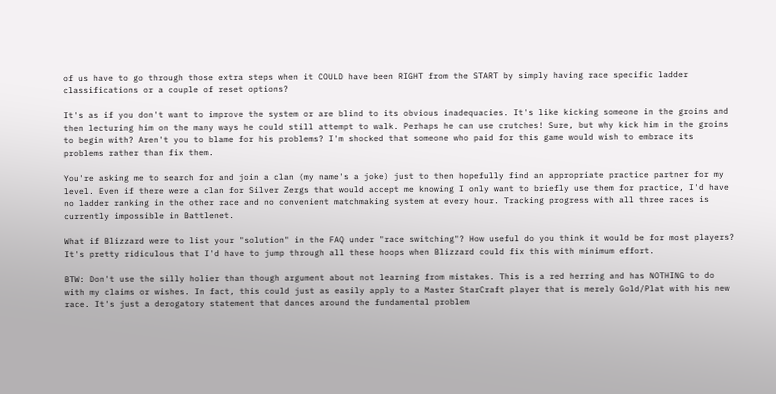of us have to go through those extra steps when it COULD have been RIGHT from the START by simply having race specific ladder classifications or a couple of reset options?

It's as if you don't want to improve the system or are blind to its obvious inadequacies. It's like kicking someone in the groins and then lecturing him on the many ways he could still attempt to walk. Perhaps he can use crutches! Sure, but why kick him in the groins to begin with? Aren't you to blame for his problems? I'm shocked that someone who paid for this game would wish to embrace its problems rather than fix them.

You're asking me to search for and join a clan (my name's a joke) just to then hopefully find an appropriate practice partner for my level. Even if there were a clan for Silver Zergs that would accept me knowing I only want to briefly use them for practice, I'd have no ladder ranking in the other race and no convenient matchmaking system at every hour. Tracking progress with all three races is currently impossible in Battlenet.

What if Blizzard were to list your "solution" in the FAQ under "race switching"? How useful do you think it would be for most players? It's pretty ridiculous that I'd have to jump through all these hoops when Blizzard could fix this with minimum effort.

BTW: Don't use the silly holier than though argument about not learning from mistakes. This is a red herring and has NOTHING to do with my claims or wishes. In fact, this could just as easily apply to a Master StarCraft player that is merely Gold/Plat with his new race. It's just a derogatory statement that dances around the fundamental problem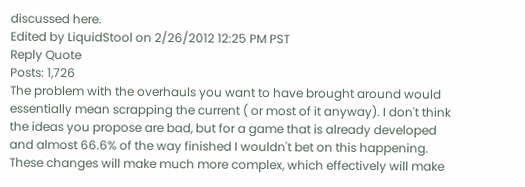discussed here.
Edited by LiquidStool on 2/26/2012 12:25 PM PST
Reply Quote
Posts: 1,726
The problem with the overhauls you want to have brought around would essentially mean scrapping the current ( or most of it anyway). I don't think the ideas you propose are bad, but for a game that is already developed and almost 66.6% of the way finished I wouldn't bet on this happening. These changes will make much more complex, which effectively will make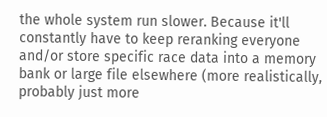the whole system run slower. Because it'll constantly have to keep reranking everyone and/or store specific race data into a memory bank or large file elsewhere (more realistically, probably just more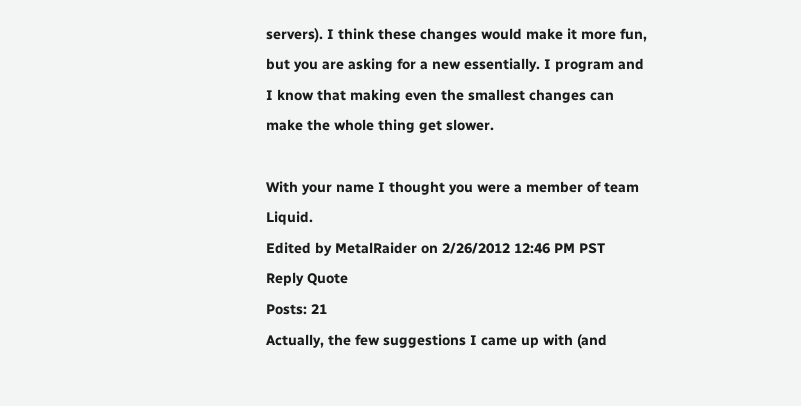servers). I think these changes would make it more fun, but you are asking for a new essentially. I program and I know that making even the smallest changes can make the whole thing get slower.

With your name I thought you were a member of team Liquid.
Edited by MetalRaider on 2/26/2012 12:46 PM PST
Reply Quote
Posts: 21
Actually, the few suggestions I came up with (and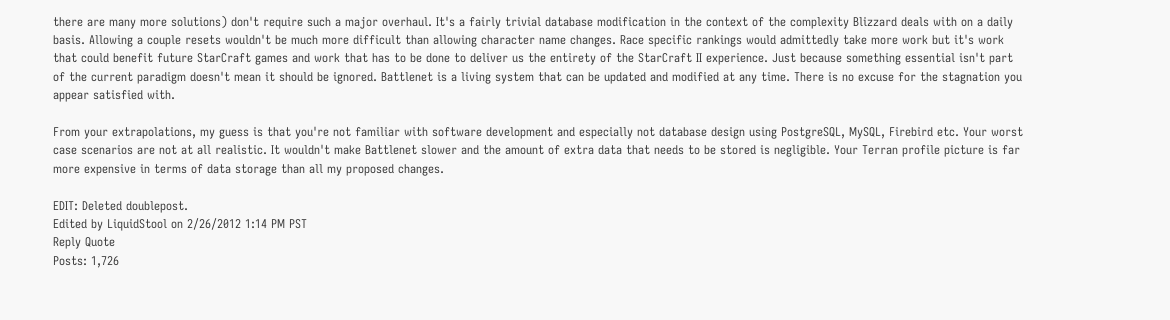there are many more solutions) don't require such a major overhaul. It's a fairly trivial database modification in the context of the complexity Blizzard deals with on a daily basis. Allowing a couple resets wouldn't be much more difficult than allowing character name changes. Race specific rankings would admittedly take more work but it's work that could benefit future StarCraft games and work that has to be done to deliver us the entirety of the StarCraft II experience. Just because something essential isn't part of the current paradigm doesn't mean it should be ignored. Battlenet is a living system that can be updated and modified at any time. There is no excuse for the stagnation you appear satisfied with.

From your extrapolations, my guess is that you're not familiar with software development and especially not database design using PostgreSQL, MySQL, Firebird etc. Your worst case scenarios are not at all realistic. It wouldn't make Battlenet slower and the amount of extra data that needs to be stored is negligible. Your Terran profile picture is far more expensive in terms of data storage than all my proposed changes.

EDIT: Deleted doublepost.
Edited by LiquidStool on 2/26/2012 1:14 PM PST
Reply Quote
Posts: 1,726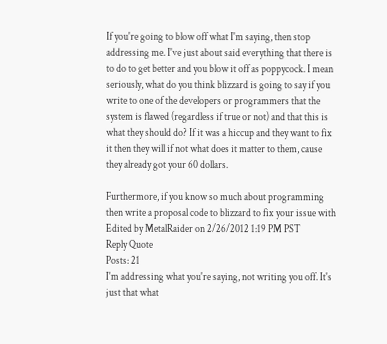If you're going to blow off what I'm saying, then stop addressing me. I've just about said everything that there is to do to get better and you blow it off as poppycock. I mean seriously, what do you think blizzard is going to say if you write to one of the developers or programmers that the system is flawed (regardless if true or not) and that this is what they should do? If it was a hiccup and they want to fix it then they will if not what does it matter to them, cause they already got your 60 dollars.

Furthermore, if you know so much about programming then write a proposal code to blizzard to fix your issue with
Edited by MetalRaider on 2/26/2012 1:19 PM PST
Reply Quote
Posts: 21
I'm addressing what you're saying, not writing you off. It's just that what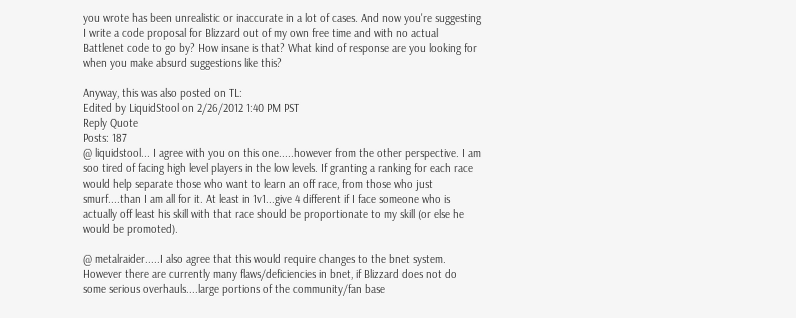you wrote has been unrealistic or inaccurate in a lot of cases. And now you're suggesting I write a code proposal for Blizzard out of my own free time and with no actual Battlenet code to go by? How insane is that? What kind of response are you looking for when you make absurd suggestions like this?

Anyway, this was also posted on TL:
Edited by LiquidStool on 2/26/2012 1:40 PM PST
Reply Quote
Posts: 187
@ liquidstool... I agree with you on this one.....however from the other perspective. I am soo tired of facing high level players in the low levels. If granting a ranking for each race would help separate those who want to learn an off race, from those who just smurf....than I am all for it. At least in 1v1...give 4 different if I face someone who is actually off least his skill with that race should be proportionate to my skill (or else he would be promoted).

@ metalraider.....I also agree that this would require changes to the bnet system. However there are currently many flaws/deficiencies in bnet, if Blizzard does not do some serious overhauls....large portions of the community/fan base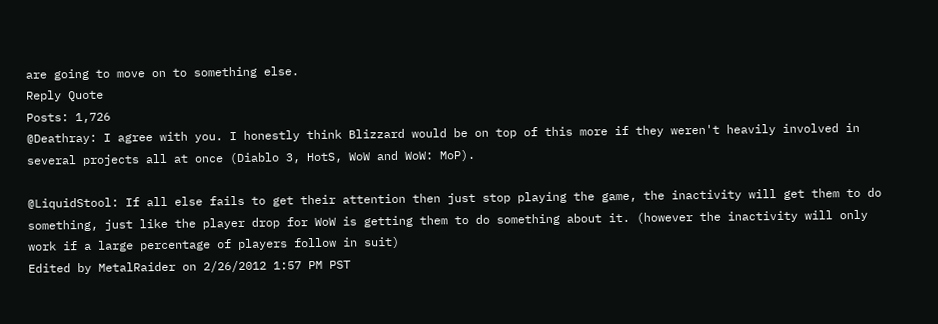are going to move on to something else.
Reply Quote
Posts: 1,726
@Deathray: I agree with you. I honestly think Blizzard would be on top of this more if they weren't heavily involved in several projects all at once (Diablo 3, HotS, WoW and WoW: MoP).

@LiquidStool: If all else fails to get their attention then just stop playing the game, the inactivity will get them to do something, just like the player drop for WoW is getting them to do something about it. (however the inactivity will only work if a large percentage of players follow in suit)
Edited by MetalRaider on 2/26/2012 1:57 PM PST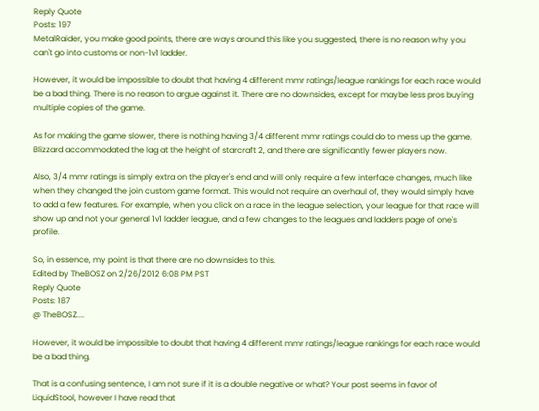Reply Quote
Posts: 197
MetalRaider, you make good points, there are ways around this like you suggested, there is no reason why you can't go into customs or non-1v1 ladder.

However, it would be impossible to doubt that having 4 different mmr ratings/league rankings for each race would be a bad thing. There is no reason to argue against it. There are no downsides, except for maybe less pros buying multiple copies of the game.

As for making the game slower, there is nothing having 3/4 different mmr ratings could do to mess up the game. Blizzard accommodated the lag at the height of starcraft 2, and there are significantly fewer players now.

Also, 3/4 mmr ratings is simply extra on the player's end and will only require a few interface changes, much like when they changed the join custom game format. This would not require an overhaul of, they would simply have to add a few features. For example, when you click on a race in the league selection, your league for that race will show up and not your general 1v1 ladder league, and a few changes to the leagues and ladders page of one's profile.

So, in essence, my point is that there are no downsides to this.
Edited by TheBOSZ on 2/26/2012 6:08 PM PST
Reply Quote
Posts: 187
@ TheBOSZ....

However, it would be impossible to doubt that having 4 different mmr ratings/league rankings for each race would be a bad thing.

That is a confusing sentence, I am not sure if it is a double negative or what? Your post seems in favor of LiquidStool, however I have read that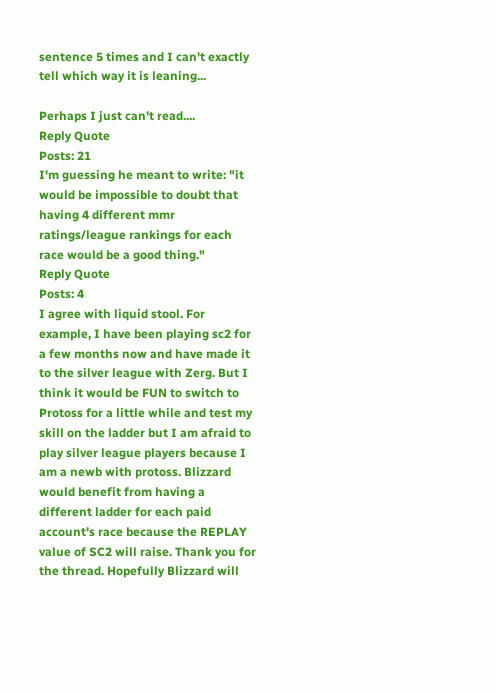sentence 5 times and I can't exactly tell which way it is leaning...

Perhaps I just can't read....
Reply Quote
Posts: 21
I'm guessing he meant to write: "it would be impossible to doubt that having 4 different mmr ratings/league rankings for each race would be a good thing."
Reply Quote
Posts: 4
I agree with liquid stool. For example, I have been playing sc2 for a few months now and have made it to the silver league with Zerg. But I think it would be FUN to switch to Protoss for a little while and test my skill on the ladder but I am afraid to play silver league players because I am a newb with protoss. Blizzard would benefit from having a different ladder for each paid account's race because the REPLAY value of SC2 will raise. Thank you for the thread. Hopefully Blizzard will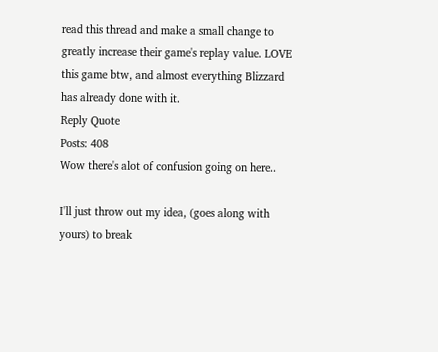read this thread and make a small change to greatly increase their game's replay value. LOVE this game btw, and almost everything Blizzard has already done with it.
Reply Quote
Posts: 408
Wow there's alot of confusion going on here..

I'll just throw out my idea, (goes along with yours) to break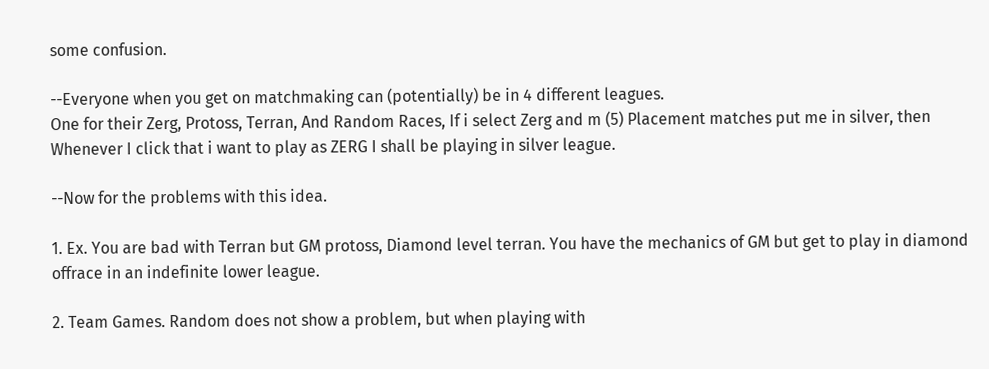some confusion.

--Everyone when you get on matchmaking can (potentially) be in 4 different leagues.
One for their Zerg, Protoss, Terran, And Random Races, If i select Zerg and m (5) Placement matches put me in silver, then Whenever I click that i want to play as ZERG I shall be playing in silver league.

--Now for the problems with this idea.

1. Ex. You are bad with Terran but GM protoss, Diamond level terran. You have the mechanics of GM but get to play in diamond offrace in an indefinite lower league.

2. Team Games. Random does not show a problem, but when playing with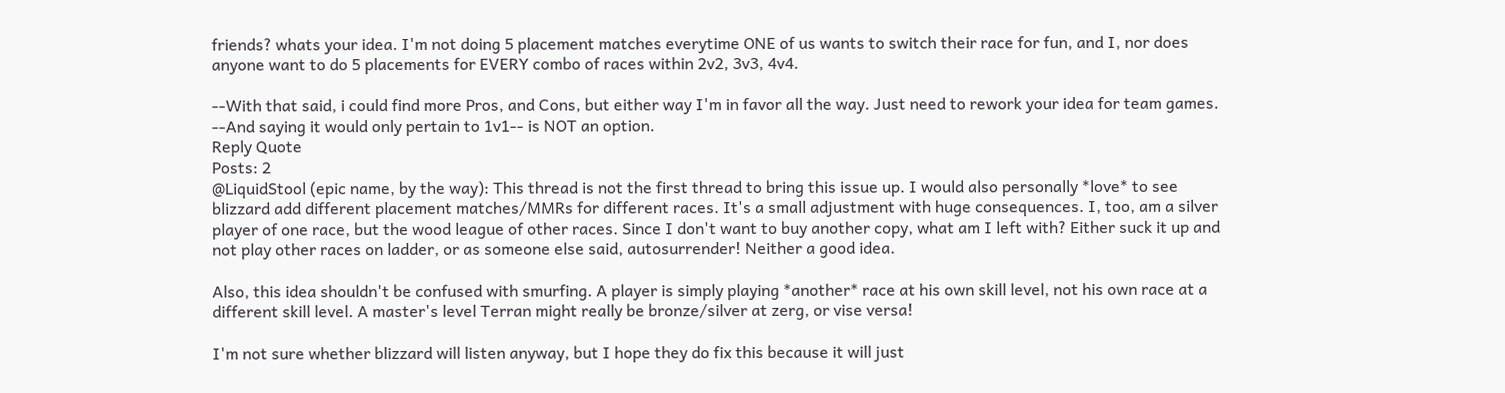friends? whats your idea. I'm not doing 5 placement matches everytime ONE of us wants to switch their race for fun, and I, nor does anyone want to do 5 placements for EVERY combo of races within 2v2, 3v3, 4v4.

--With that said, i could find more Pros, and Cons, but either way I'm in favor all the way. Just need to rework your idea for team games. --And saying it would only pertain to 1v1-- is NOT an option.
Reply Quote
Posts: 2
@LiquidStool (epic name, by the way): This thread is not the first thread to bring this issue up. I would also personally *love* to see blizzard add different placement matches/MMRs for different races. It's a small adjustment with huge consequences. I, too, am a silver player of one race, but the wood league of other races. Since I don't want to buy another copy, what am I left with? Either suck it up and not play other races on ladder, or as someone else said, autosurrender! Neither a good idea.

Also, this idea shouldn't be confused with smurfing. A player is simply playing *another* race at his own skill level, not his own race at a different skill level. A master's level Terran might really be bronze/silver at zerg, or vise versa!

I'm not sure whether blizzard will listen anyway, but I hope they do fix this because it will just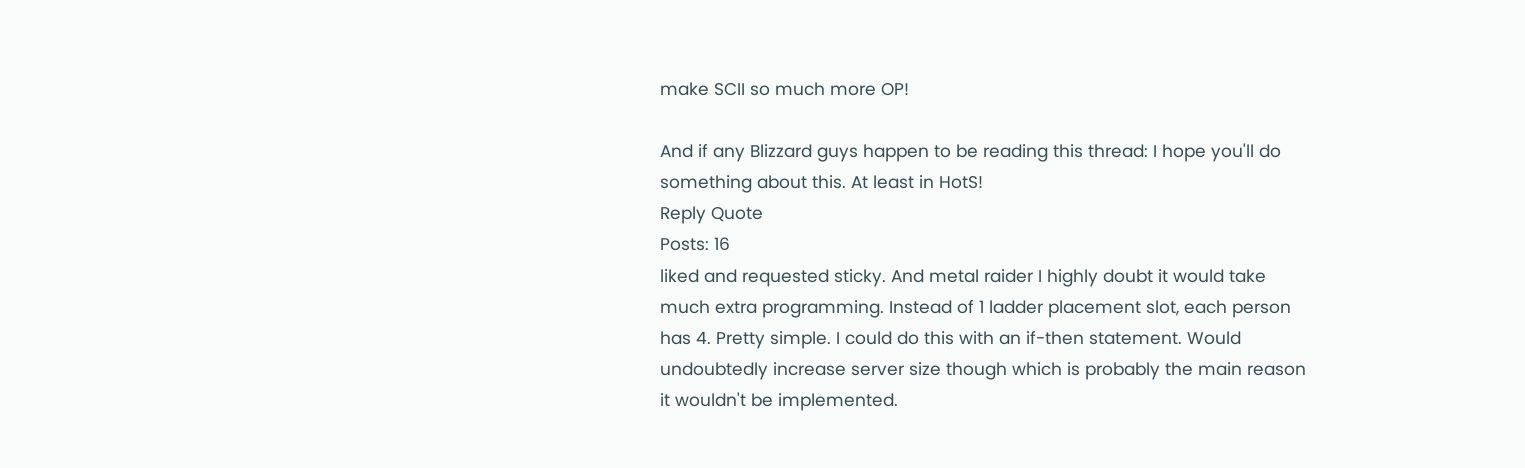make SCII so much more OP!

And if any Blizzard guys happen to be reading this thread: I hope you'll do something about this. At least in HotS!
Reply Quote
Posts: 16
liked and requested sticky. And metal raider I highly doubt it would take much extra programming. Instead of 1 ladder placement slot, each person has 4. Pretty simple. I could do this with an if-then statement. Would undoubtedly increase server size though which is probably the main reason it wouldn't be implemented.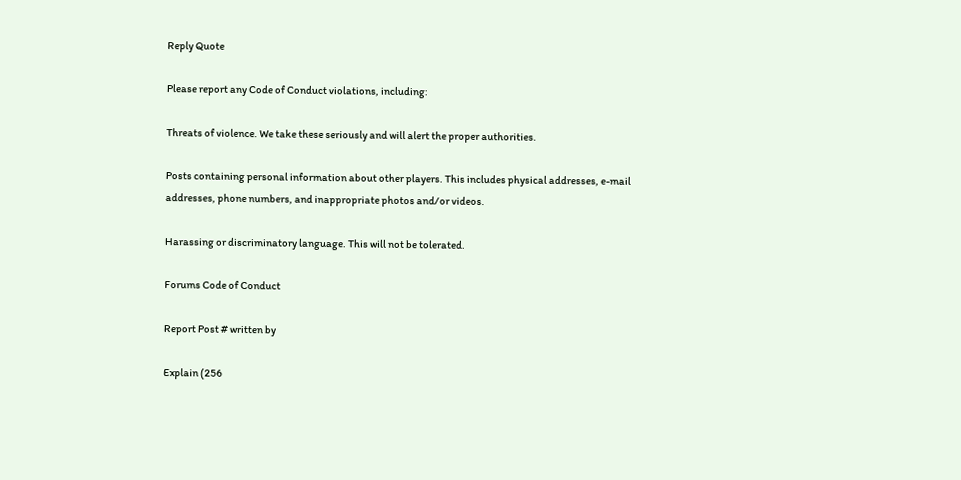Reply Quote

Please report any Code of Conduct violations, including:

Threats of violence. We take these seriously and will alert the proper authorities.

Posts containing personal information about other players. This includes physical addresses, e-mail addresses, phone numbers, and inappropriate photos and/or videos.

Harassing or discriminatory language. This will not be tolerated.

Forums Code of Conduct

Report Post # written by

Explain (256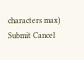characters max)
Submit Cancel